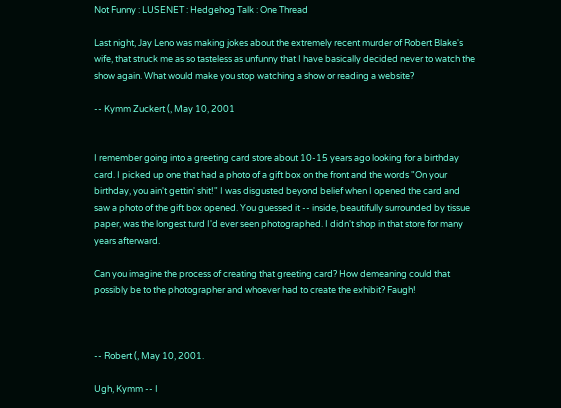Not Funny : LUSENET : Hedgehog Talk : One Thread

Last night, Jay Leno was making jokes about the extremely recent murder of Robert Blake's wife, that struck me as so tasteless as unfunny that I have basically decided never to watch the show again. What would make you stop watching a show or reading a website?

-- Kymm Zuckert (, May 10, 2001


I remember going into a greeting card store about 10-15 years ago looking for a birthday card. I picked up one that had a photo of a gift box on the front and the words "On your birthday, you ain't gettin' shit!" I was disgusted beyond belief when I opened the card and saw a photo of the gift box opened. You guessed it -- inside, beautifully surrounded by tissue paper, was the longest turd I'd ever seen photographed. I didn't shop in that store for many years afterward.

Can you imagine the process of creating that greeting card? How demeaning could that possibly be to the photographer and whoever had to create the exhibit? Faugh!



-- Robert (, May 10, 2001.

Ugh, Kymm -- I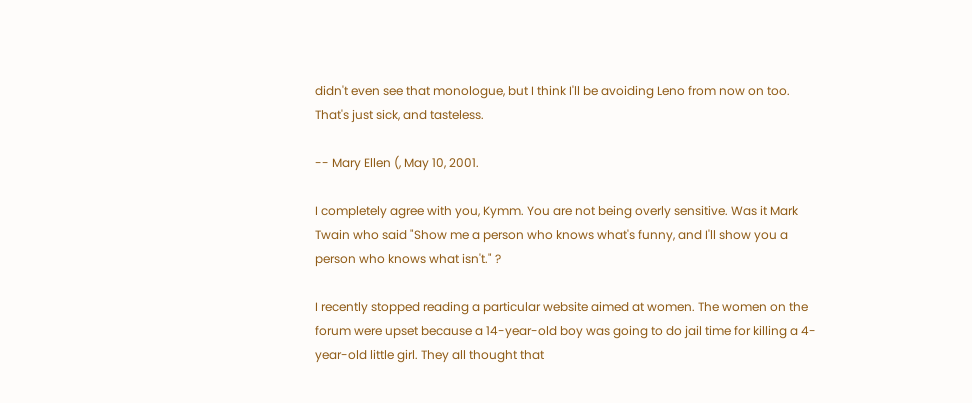didn't even see that monologue, but I think I'll be avoiding Leno from now on too. That's just sick, and tasteless.

-- Mary Ellen (, May 10, 2001.

I completely agree with you, Kymm. You are not being overly sensitive. Was it Mark Twain who said "Show me a person who knows what's funny, and I'll show you a person who knows what isn't." ?

I recently stopped reading a particular website aimed at women. The women on the forum were upset because a 14-year-old boy was going to do jail time for killing a 4-year-old little girl. They all thought that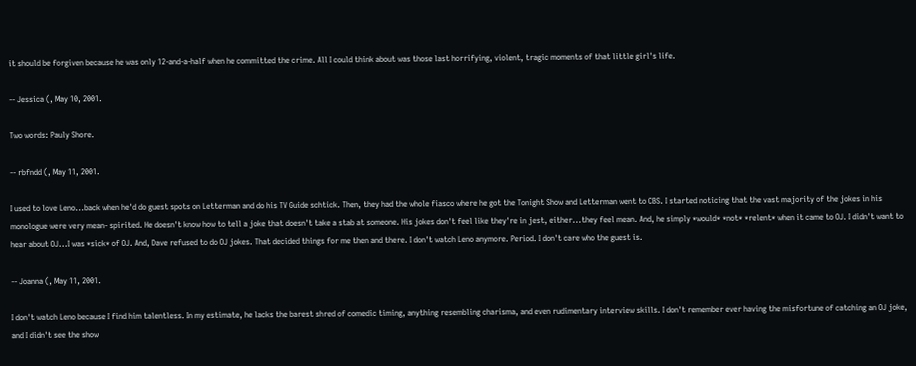it should be forgiven because he was only 12-and-a-half when he committed the crime. All I could think about was those last horrifying, violent, tragic moments of that little girl's life.

-- Jessica (, May 10, 2001.

Two words: Pauly Shore.

-- rbfndd (, May 11, 2001.

I used to love Leno...back when he'd do guest spots on Letterman and do his TV Guide schtick. Then, they had the whole fiasco where he got the Tonight Show and Letterman went to CBS. I started noticing that the vast majority of the jokes in his monologue were very mean- spirited. He doesn't know how to tell a joke that doesn't take a stab at someone. His jokes don't feel like they're in jest, either...they feel mean. And, he simply *would* *not* *relent* when it came to OJ. I didn't want to hear about OJ...I was *sick* of OJ. And, Dave refused to do OJ jokes. That decided things for me then and there. I don't watch Leno anymore. Period. I don't care who the guest is.

-- Joanna (, May 11, 2001.

I don't watch Leno because I find him talentless. In my estimate, he lacks the barest shred of comedic timing, anything resembling charisma, and even rudimentary interview skills. I don't remember ever having the misfortune of catching an OJ joke, and I didn't see the show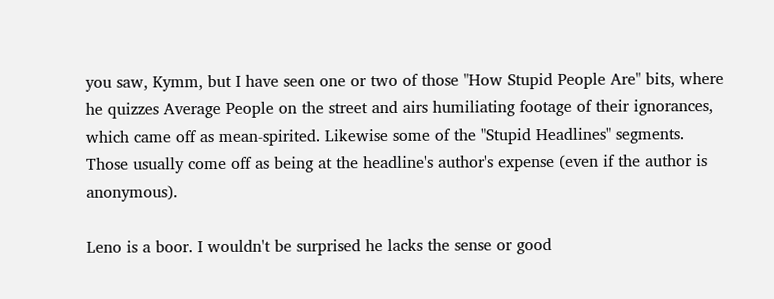you saw, Kymm, but I have seen one or two of those "How Stupid People Are" bits, where he quizzes Average People on the street and airs humiliating footage of their ignorances, which came off as mean-spirited. Likewise some of the "Stupid Headlines" segments. Those usually come off as being at the headline's author's expense (even if the author is anonymous).

Leno is a boor. I wouldn't be surprised he lacks the sense or good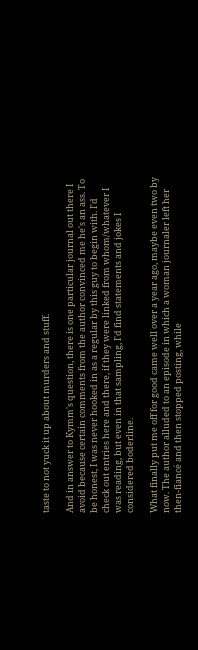taste to not yuck it up about murders and stuff.

And in answer to Kymm's question, there is one particular journal out there I avoid because certain comments from the author convinced me he's an ass. To be honest, I was never hooked in as a regular by this guy to begin with. I'd check out entries here and there, if they were linked from whom/whatever I was reading, but even in that sampling, I'd find statements and jokes I considered boderline.

What finally put me off for good came well over a year ago, maybe even two by now. The author alluded to an episode in which a woman journaler left her then-fiancé and then stopped posting, while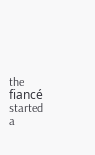the fiancé started a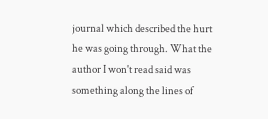journal which described the hurt he was going through. What the author I won't read said was something along the lines of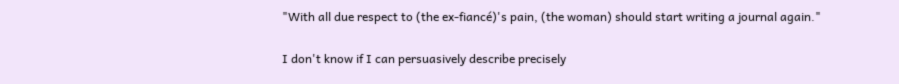"With all due respect to (the ex-fiancé)'s pain, (the woman) should start writing a journal again."

I don't know if I can persuasively describe precisely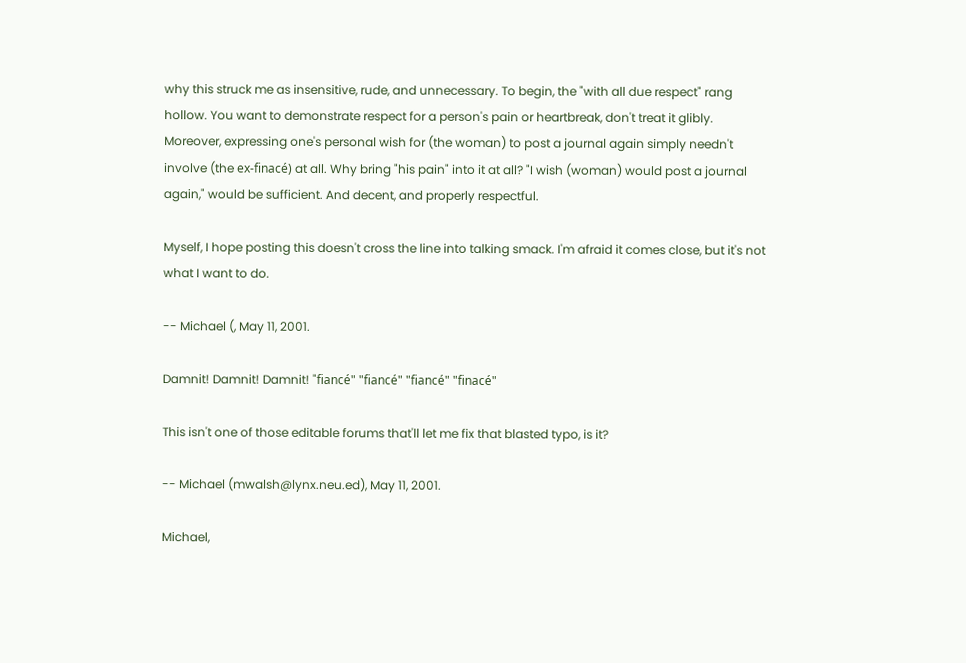why this struck me as insensitive, rude, and unnecessary. To begin, the "with all due respect" rang hollow. You want to demonstrate respect for a person's pain or heartbreak, don't treat it glibly. Moreover, expressing one's personal wish for (the woman) to post a journal again simply needn't involve (the ex-finacé) at all. Why bring "his pain" into it at all? "I wish (woman) would post a journal again," would be sufficient. And decent, and properly respectful.

Myself, I hope posting this doesn't cross the line into talking smack. I'm afraid it comes close, but it's not what I want to do.

-- Michael (, May 11, 2001.

Damnit! Damnit! Damnit! "fiancé" "fiancé" "fiancé" "finacé"

This isn't one of those editable forums that'll let me fix that blasted typo, is it?

-- Michael (mwalsh@lynx.neu.ed), May 11, 2001.

Michael,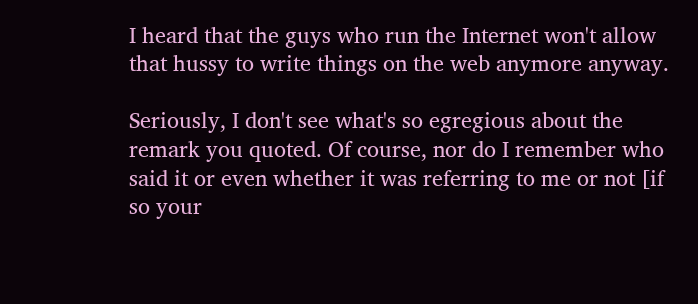I heard that the guys who run the Internet won't allow that hussy to write things on the web anymore anyway.

Seriously, I don't see what's so egregious about the remark you quoted. Of course, nor do I remember who said it or even whether it was referring to me or not [if so your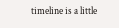timeline is a little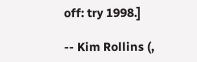off: try 1998.]

-- Kim Rollins (,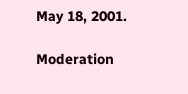May 18, 2001.

Moderation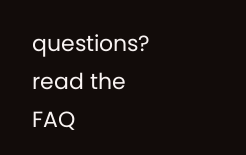questions? read the FAQ